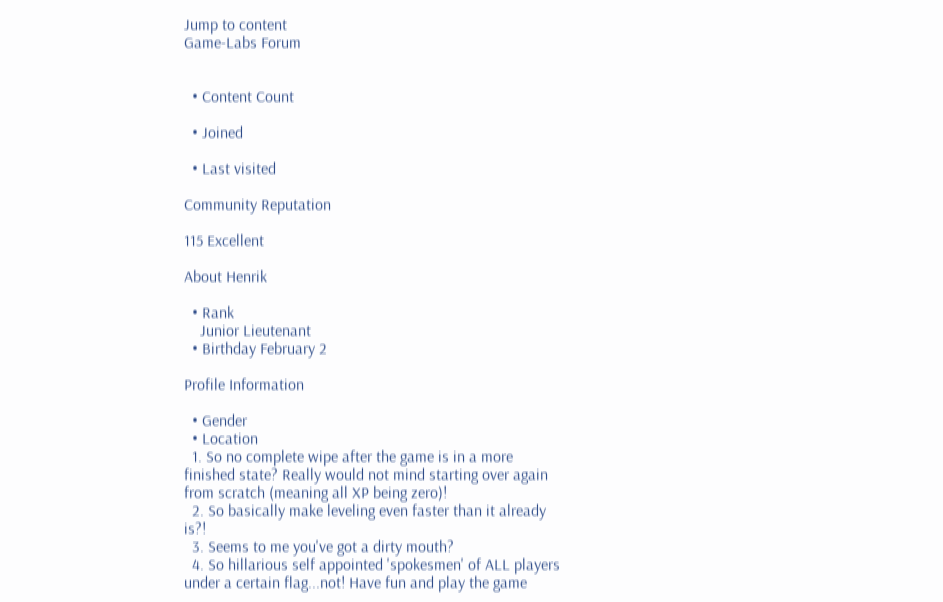Jump to content
Game-Labs Forum


  • Content Count

  • Joined

  • Last visited

Community Reputation

115 Excellent

About Henrik

  • Rank
    Junior Lieutenant
  • Birthday February 2

Profile Information

  • Gender
  • Location
  1. So no complete wipe after the game is in a more finished state? Really would not mind starting over again from scratch (meaning all XP being zero)!
  2. So basically make leveling even faster than it already is?!
  3. Seems to me you've got a dirty mouth?
  4. So hillarious self appointed 'spokesmen' of ALL players under a certain flag...not! Have fun and play the game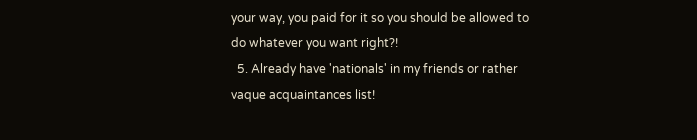your way, you paid for it so you should be allowed to do whatever you want right?!
  5. Already have 'nationals' in my friends or rather vaque acquaintances list!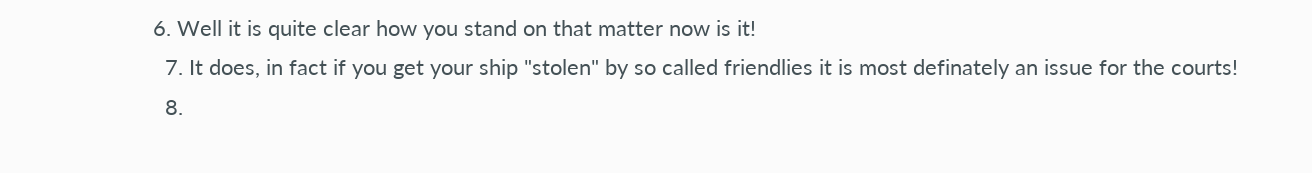6. Well it is quite clear how you stand on that matter now is it!
  7. It does, in fact if you get your ship "stolen" by so called friendlies it is most definately an issue for the courts!
  8.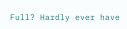Full? Hardly ever have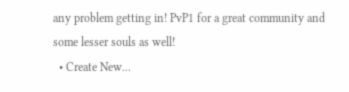any problem getting in! PvP1 for a great community and some lesser souls as well!
  • Create New...